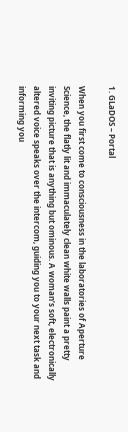1. GLaDOS – Portal

When you first come to consciousness in the laboratories of Aperture Science, the flatly lit and immaculately clean white walls paint a pretty inviting picture that is anything but ominous. A woman’s soft, electronically altered voice speaks over the intercom, guiding you to your next task and informing you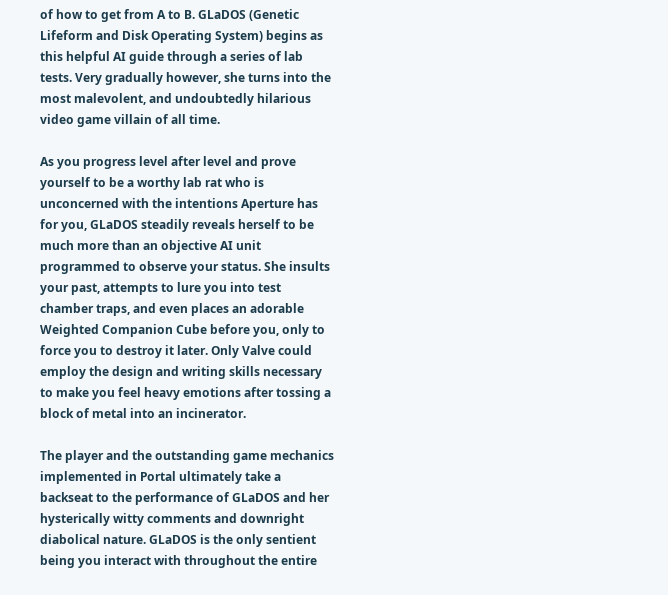of how to get from A to B. GLaDOS (Genetic Lifeform and Disk Operating System) begins as this helpful AI guide through a series of lab tests. Very gradually however, she turns into the most malevolent, and undoubtedly hilarious video game villain of all time.

As you progress level after level and prove yourself to be a worthy lab rat who is unconcerned with the intentions Aperture has for you, GLaDOS steadily reveals herself to be much more than an objective AI unit programmed to observe your status. She insults your past, attempts to lure you into test chamber traps, and even places an adorable Weighted Companion Cube before you, only to force you to destroy it later. Only Valve could employ the design and writing skills necessary to make you feel heavy emotions after tossing a block of metal into an incinerator.

The player and the outstanding game mechanics implemented in Portal ultimately take a backseat to the performance of GLaDOS and her hysterically witty comments and downright diabolical nature. GLaDOS is the only sentient being you interact with throughout the entire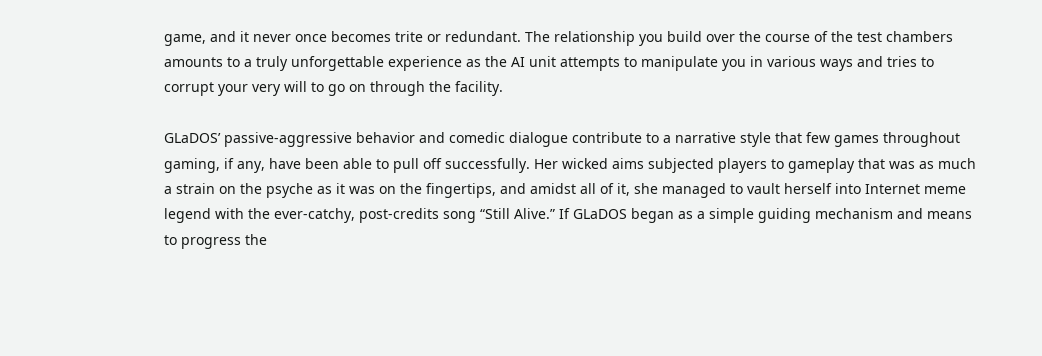game, and it never once becomes trite or redundant. The relationship you build over the course of the test chambers amounts to a truly unforgettable experience as the AI unit attempts to manipulate you in various ways and tries to corrupt your very will to go on through the facility.

GLaDOS’ passive-aggressive behavior and comedic dialogue contribute to a narrative style that few games throughout gaming, if any, have been able to pull off successfully. Her wicked aims subjected players to gameplay that was as much a strain on the psyche as it was on the fingertips, and amidst all of it, she managed to vault herself into Internet meme legend with the ever-catchy, post-credits song “Still Alive.” If GLaDOS began as a simple guiding mechanism and means to progress the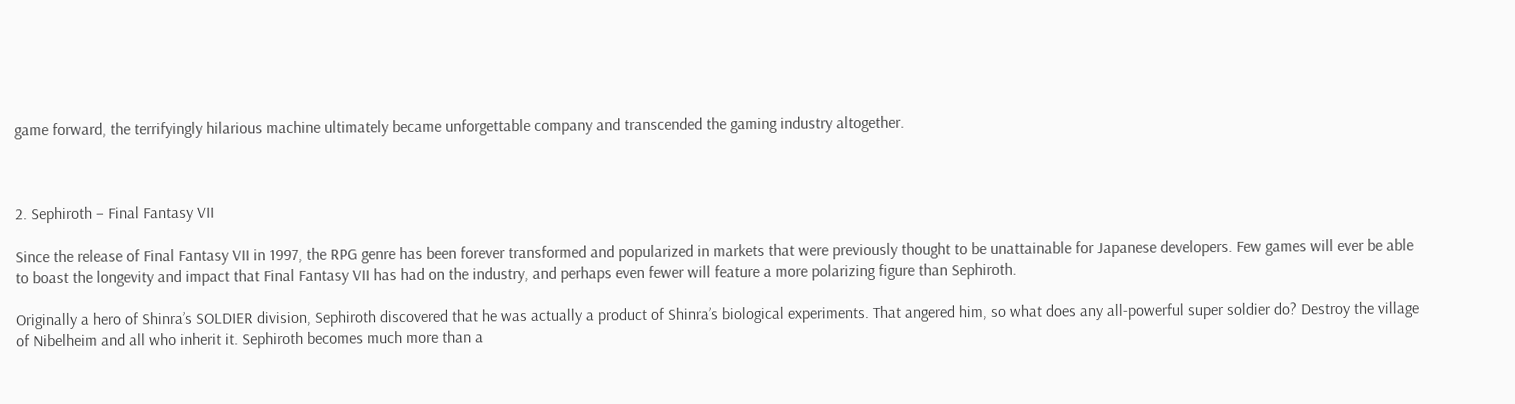game forward, the terrifyingly hilarious machine ultimately became unforgettable company and transcended the gaming industry altogether.



2. Sephiroth – Final Fantasy VII

Since the release of Final Fantasy VII in 1997, the RPG genre has been forever transformed and popularized in markets that were previously thought to be unattainable for Japanese developers. Few games will ever be able to boast the longevity and impact that Final Fantasy VII has had on the industry, and perhaps even fewer will feature a more polarizing figure than Sephiroth.

Originally a hero of Shinra’s SOLDIER division, Sephiroth discovered that he was actually a product of Shinra’s biological experiments. That angered him, so what does any all-powerful super soldier do? Destroy the village of Nibelheim and all who inherit it. Sephiroth becomes much more than a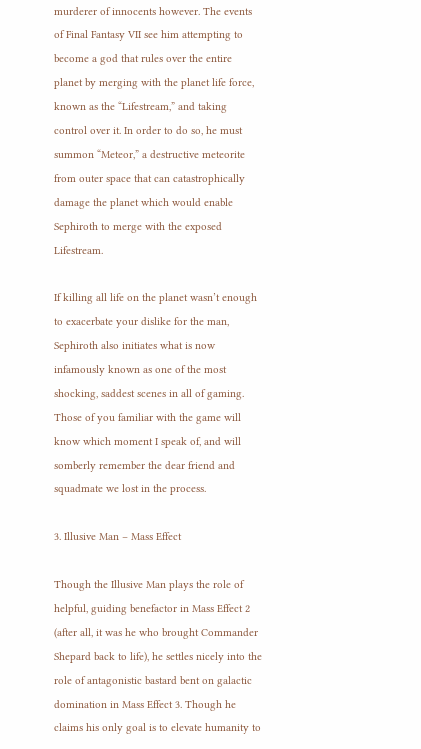murderer of innocents however. The events of Final Fantasy VII see him attempting to become a god that rules over the entire planet by merging with the planet life force, known as the “Lifestream,” and taking control over it. In order to do so, he must summon “Meteor,” a destructive meteorite from outer space that can catastrophically damage the planet which would enable Sephiroth to merge with the exposed Lifestream.

If killing all life on the planet wasn’t enough to exacerbate your dislike for the man, Sephiroth also initiates what is now infamously known as one of the most shocking, saddest scenes in all of gaming. Those of you familiar with the game will know which moment I speak of, and will somberly remember the dear friend and squadmate we lost in the process.

3. Illusive Man – Mass Effect

Though the Illusive Man plays the role of helpful, guiding benefactor in Mass Effect 2 (after all, it was he who brought Commander Shepard back to life), he settles nicely into the role of antagonistic bastard bent on galactic domination in Mass Effect 3. Though he claims his only goal is to elevate humanity to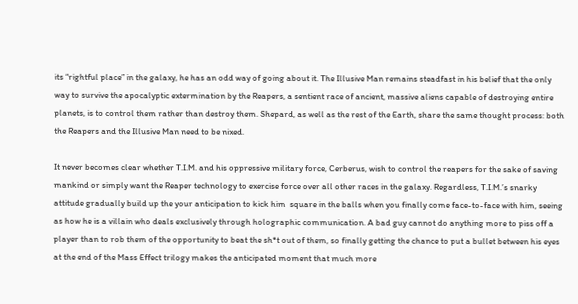its “rightful place” in the galaxy, he has an odd way of going about it. The Illusive Man remains steadfast in his belief that the only way to survive the apocalyptic extermination by the Reapers, a sentient race of ancient, massive aliens capable of destroying entire planets, is to control them rather than destroy them. Shepard, as well as the rest of the Earth, share the same thought process: both the Reapers and the Illusive Man need to be nixed.

It never becomes clear whether T.I.M. and his oppressive military force, Cerberus, wish to control the reapers for the sake of saving mankind or simply want the Reaper technology to exercise force over all other races in the galaxy. Regardless, T.I.M.’s snarky attitude gradually build up the your anticipation to kick him  square in the balls when you finally come face-to-face with him, seeing as how he is a villain who deals exclusively through holographic communication. A bad guy cannot do anything more to piss off a player than to rob them of the opportunity to beat the sh*t out of them, so finally getting the chance to put a bullet between his eyes at the end of the Mass Effect trilogy makes the anticipated moment that much more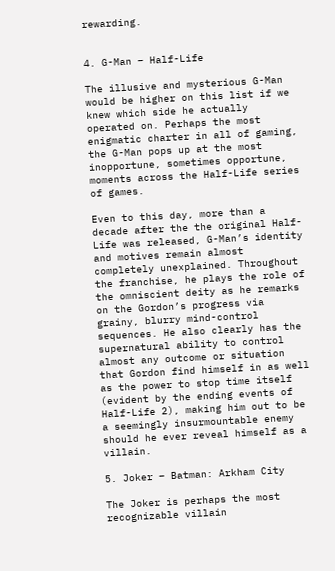rewarding.


4. G-Man – Half-Life

The illusive and mysterious G-Man would be higher on this list if we knew which side he actually operated on. Perhaps the most enigmatic charter in all of gaming, the G-Man pops up at the most inopportune, sometimes opportune, moments across the Half-Life series of games.

Even to this day, more than a decade after the the original Half-Life was released, G-Man’s identity and motives remain almost completely unexplained. Throughout the franchise, he plays the role of the omniscient deity as he remarks on the Gordon’s progress via grainy, blurry mind-control sequences. He also clearly has the supernatural ability to control almost any outcome or situation that Gordon find himself in as well as the power to stop time itself (evident by the ending events of Half-Life 2), making him out to be a seemingly insurmountable enemy should he ever reveal himself as a villain.

5. Joker – Batman: Arkham City

The Joker is perhaps the most recognizable villain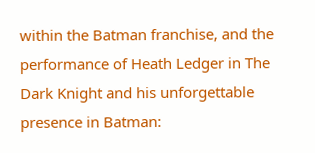within the Batman franchise, and the performance of Heath Ledger in The Dark Knight and his unforgettable presence in Batman: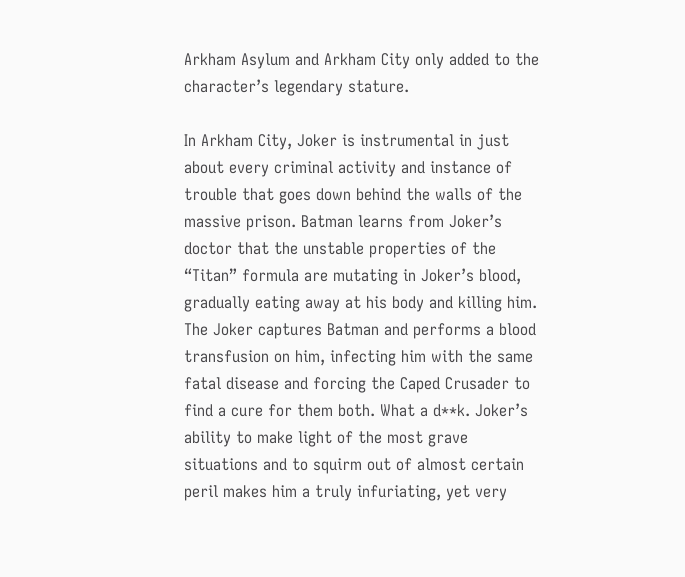Arkham Asylum and Arkham City only added to the character’s legendary stature.

In Arkham City, Joker is instrumental in just about every criminal activity and instance of trouble that goes down behind the walls of the massive prison. Batman learns from Joker’s doctor that the unstable properties of the “Titan” formula are mutating in Joker’s blood, gradually eating away at his body and killing him. The Joker captures Batman and performs a blood transfusion on him, infecting him with the same fatal disease and forcing the Caped Crusader to find a cure for them both. What a d**k. Joker’s ability to make light of the most grave situations and to squirm out of almost certain peril makes him a truly infuriating, yet very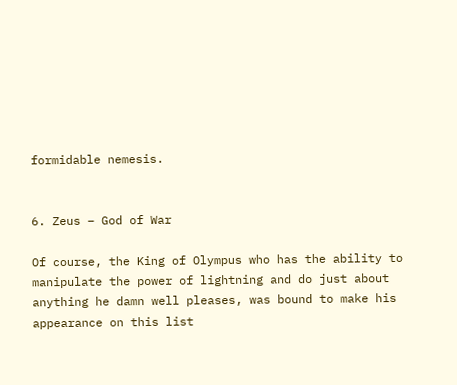formidable nemesis.


6. Zeus – God of War

Of course, the King of Olympus who has the ability to manipulate the power of lightning and do just about anything he damn well pleases, was bound to make his appearance on this list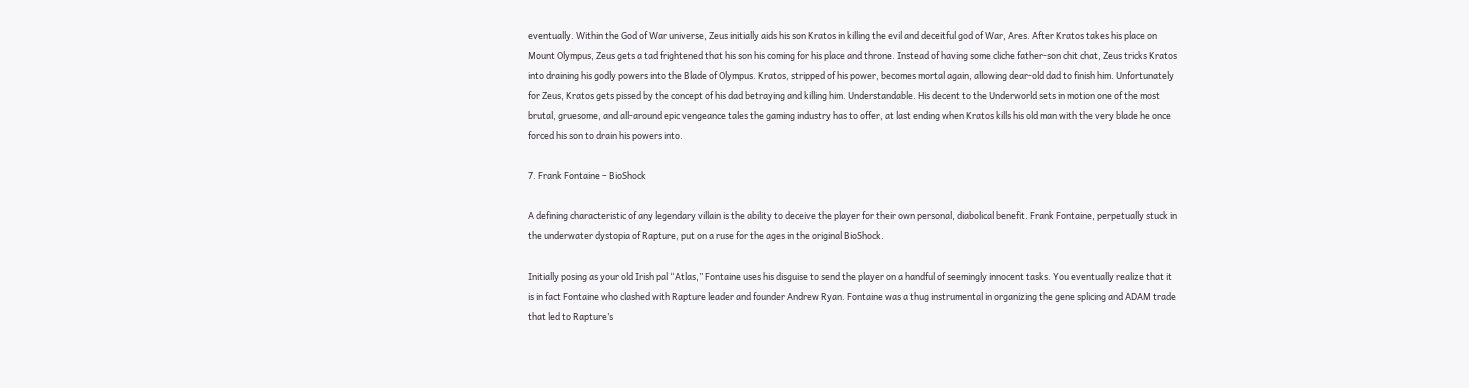eventually. Within the God of War universe, Zeus initially aids his son Kratos in killing the evil and deceitful god of War, Ares. After Kratos takes his place on Mount Olympus, Zeus gets a tad frightened that his son his coming for his place and throne. Instead of having some cliche father-son chit chat, Zeus tricks Kratos into draining his godly powers into the Blade of Olympus. Kratos, stripped of his power, becomes mortal again, allowing dear-old dad to finish him. Unfortunately for Zeus, Kratos gets pissed by the concept of his dad betraying and killing him. Understandable. His decent to the Underworld sets in motion one of the most brutal, gruesome, and all-around epic vengeance tales the gaming industry has to offer, at last ending when Kratos kills his old man with the very blade he once forced his son to drain his powers into.

7. Frank Fontaine – BioShock

A defining characteristic of any legendary villain is the ability to deceive the player for their own personal, diabolical benefit. Frank Fontaine, perpetually stuck in the underwater dystopia of Rapture, put on a ruse for the ages in the original BioShock.

Initially posing as your old Irish pal “Atlas,” Fontaine uses his disguise to send the player on a handful of seemingly innocent tasks. You eventually realize that it is in fact Fontaine who clashed with Rapture leader and founder Andrew Ryan. Fontaine was a thug instrumental in organizing the gene splicing and ADAM trade that led to Rapture’s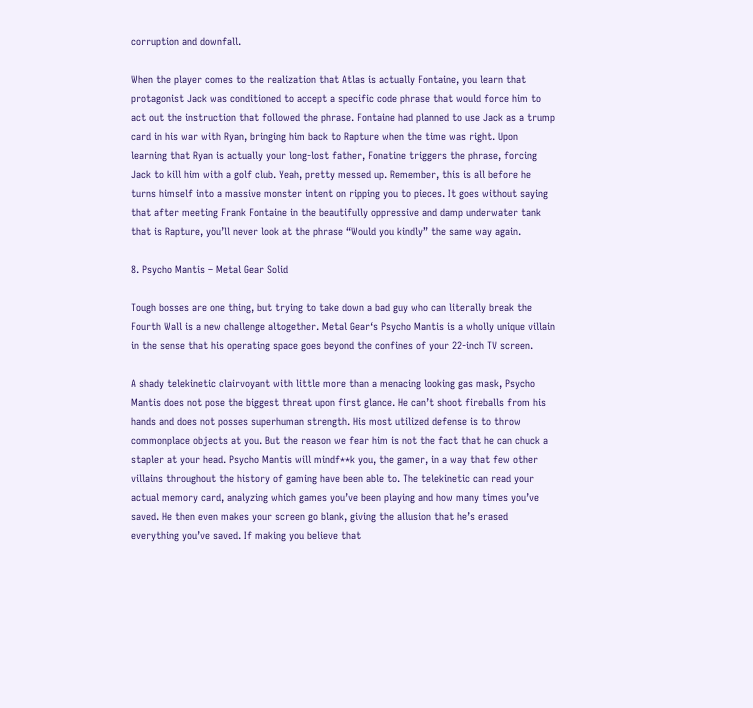corruption and downfall.

When the player comes to the realization that Atlas is actually Fontaine, you learn that protagonist Jack was conditioned to accept a specific code phrase that would force him to act out the instruction that followed the phrase. Fontaine had planned to use Jack as a trump card in his war with Ryan, bringing him back to Rapture when the time was right. Upon learning that Ryan is actually your long-lost father, Fonatine triggers the phrase, forcing Jack to kill him with a golf club. Yeah, pretty messed up. Remember, this is all before he turns himself into a massive monster intent on ripping you to pieces. It goes without saying that after meeting Frank Fontaine in the beautifully oppressive and damp underwater tank that is Rapture, you’ll never look at the phrase “Would you kindly” the same way again.

8. Psycho Mantis – Metal Gear Solid

Tough bosses are one thing, but trying to take down a bad guy who can literally break the Fourth Wall is a new challenge altogether. Metal Gear‘s Psycho Mantis is a wholly unique villain in the sense that his operating space goes beyond the confines of your 22-inch TV screen.

A shady telekinetic clairvoyant with little more than a menacing looking gas mask, Psycho Mantis does not pose the biggest threat upon first glance. He can’t shoot fireballs from his hands and does not posses superhuman strength. His most utilized defense is to throw commonplace objects at you. But the reason we fear him is not the fact that he can chuck a stapler at your head. Psycho Mantis will mindf**k you, the gamer, in a way that few other villains throughout the history of gaming have been able to. The telekinetic can read your actual memory card, analyzing which games you’ve been playing and how many times you’ve saved. He then even makes your screen go blank, giving the allusion that he’s erased everything you’ve saved. If making you believe that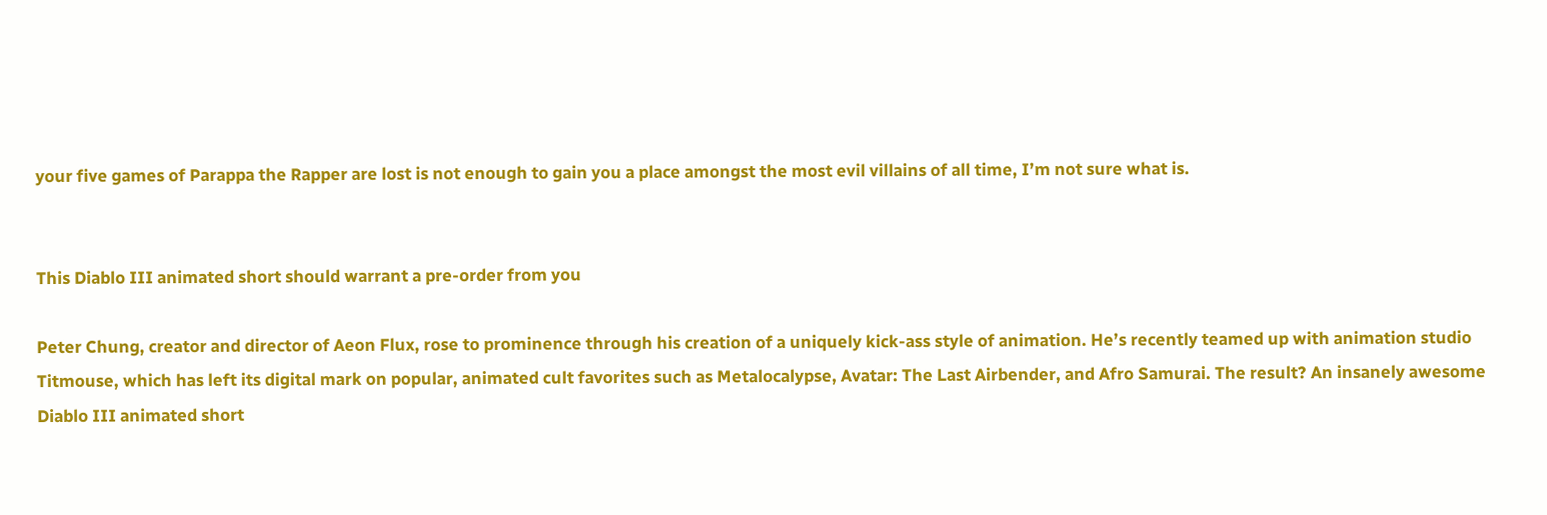your five games of Parappa the Rapper are lost is not enough to gain you a place amongst the most evil villains of all time, I’m not sure what is.


This Diablo III animated short should warrant a pre-order from you

Peter Chung, creator and director of Aeon Flux, rose to prominence through his creation of a uniquely kick-ass style of animation. He’s recently teamed up with animation studio Titmouse, which has left its digital mark on popular, animated cult favorites such as Metalocalypse, Avatar: The Last Airbender, and Afro Samurai. The result? An insanely awesome Diablo III animated short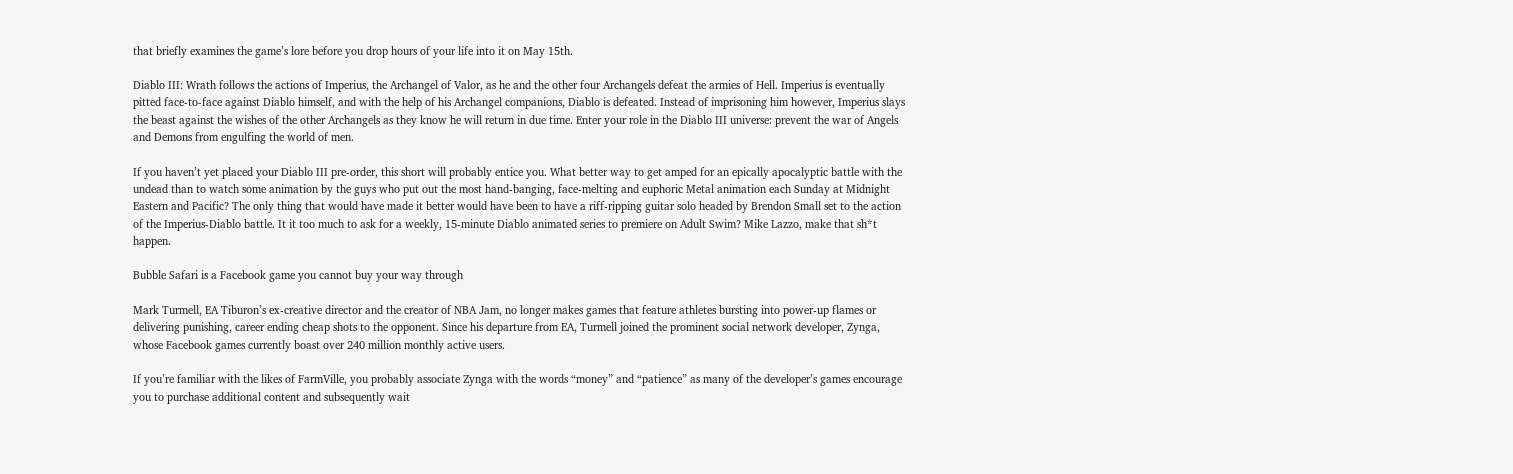that briefly examines the game’s lore before you drop hours of your life into it on May 15th.

Diablo III: Wrath follows the actions of Imperius, the Archangel of Valor, as he and the other four Archangels defeat the armies of Hell. Imperius is eventually pitted face-to-face against Diablo himself, and with the help of his Archangel companions, Diablo is defeated. Instead of imprisoning him however, Imperius slays the beast against the wishes of the other Archangels as they know he will return in due time. Enter your role in the Diablo III universe: prevent the war of Angels and Demons from engulfing the world of men.

If you haven’t yet placed your Diablo III pre-order, this short will probably entice you. What better way to get amped for an epically apocalyptic battle with the undead than to watch some animation by the guys who put out the most hand-banging, face-melting and euphoric Metal animation each Sunday at Midnight Eastern and Pacific? The only thing that would have made it better would have been to have a riff-ripping guitar solo headed by Brendon Small set to the action of the Imperius-Diablo battle. It it too much to ask for a weekly, 15-minute Diablo animated series to premiere on Adult Swim? Mike Lazzo, make that sh*t happen.

Bubble Safari is a Facebook game you cannot buy your way through

Mark Turmell, EA Tiburon’s ex-creative director and the creator of NBA Jam, no longer makes games that feature athletes bursting into power-up flames or delivering punishing, career ending cheap shots to the opponent. Since his departure from EA, Turmell joined the prominent social network developer, Zynga, whose Facebook games currently boast over 240 million monthly active users.

If you’re familiar with the likes of FarmVille, you probably associate Zynga with the words “money” and “patience” as many of the developer’s games encourage you to purchase additional content and subsequently wait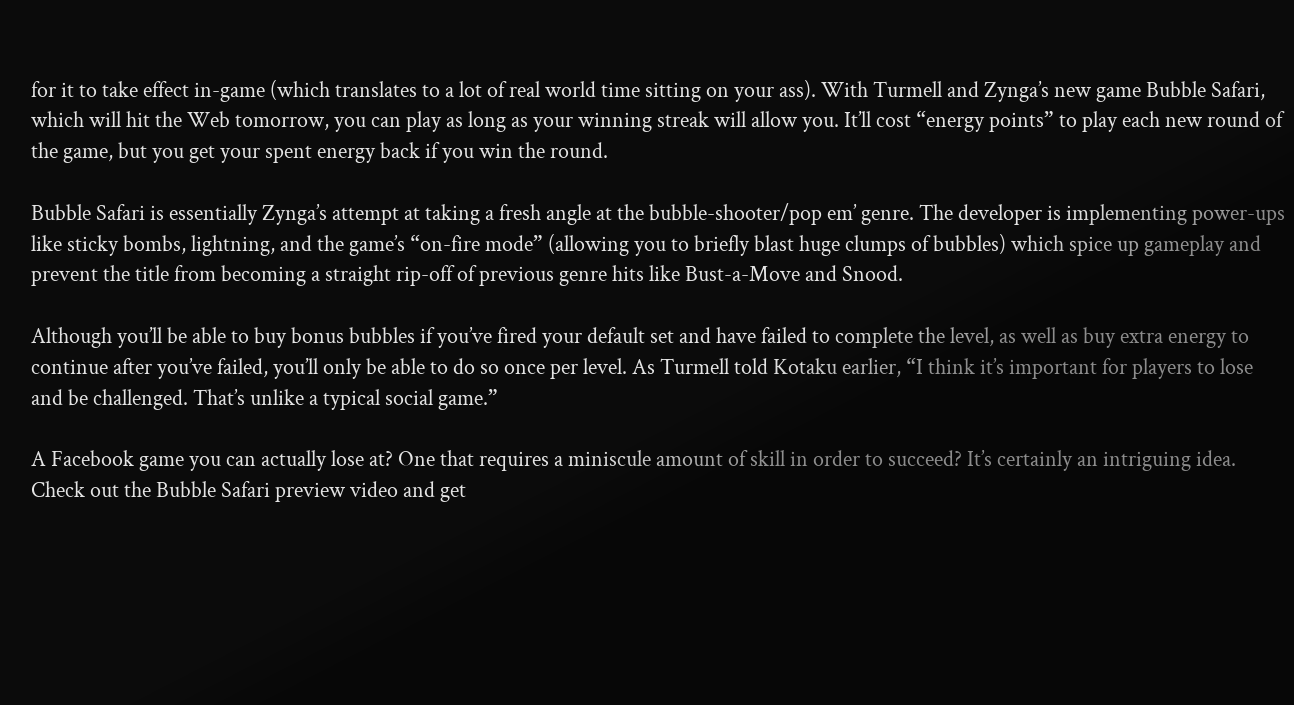for it to take effect in-game (which translates to a lot of real world time sitting on your ass). With Turmell and Zynga’s new game Bubble Safari, which will hit the Web tomorrow, you can play as long as your winning streak will allow you. It’ll cost “energy points” to play each new round of the game, but you get your spent energy back if you win the round.

Bubble Safari is essentially Zynga’s attempt at taking a fresh angle at the bubble-shooter/pop em’ genre. The developer is implementing power-ups like sticky bombs, lightning, and the game’s “on-fire mode” (allowing you to briefly blast huge clumps of bubbles) which spice up gameplay and prevent the title from becoming a straight rip-off of previous genre hits like Bust-a-Move and Snood.

Although you’ll be able to buy bonus bubbles if you’ve fired your default set and have failed to complete the level, as well as buy extra energy to continue after you’ve failed, you’ll only be able to do so once per level. As Turmell told Kotaku earlier, “I think it’s important for players to lose and be challenged. That’s unlike a typical social game.”

A Facebook game you can actually lose at? One that requires a miniscule amount of skill in order to succeed? It’s certainly an intriguing idea. Check out the Bubble Safari preview video and get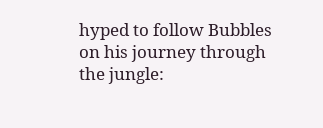hyped to follow Bubbles on his journey through the jungle: